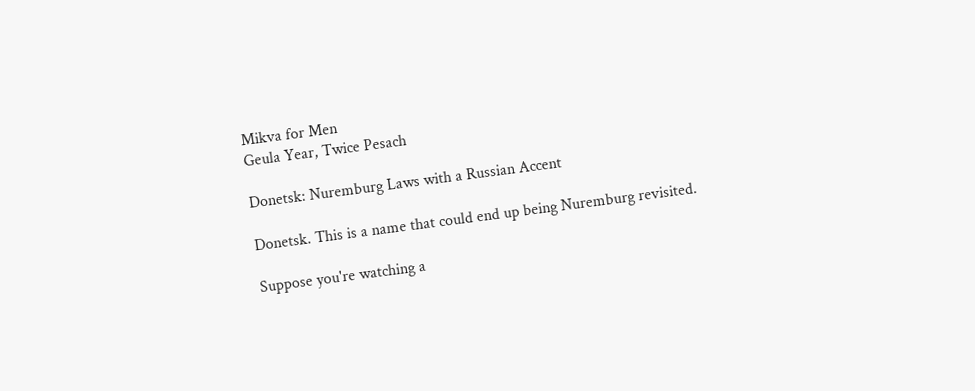Mikva for Men
Geula Year, Twice Pesach

Donetsk: Nuremburg Laws with a Russian Accent

Donetsk. This is a name that could end up being Nuremburg revisited.

Suppose you're watching a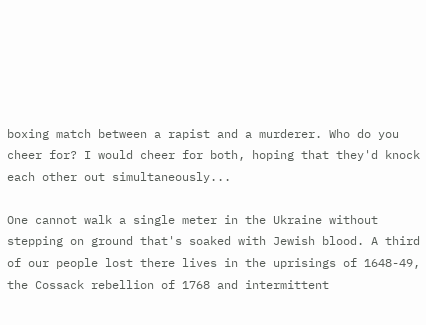boxing match between a rapist and a murderer. Who do you cheer for? I would cheer for both, hoping that they'd knock each other out simultaneously...

One cannot walk a single meter in the Ukraine without stepping on ground that's soaked with Jewish blood. A third of our people lost there lives in the uprisings of 1648-49, the Cossack rebellion of 1768 and intermittent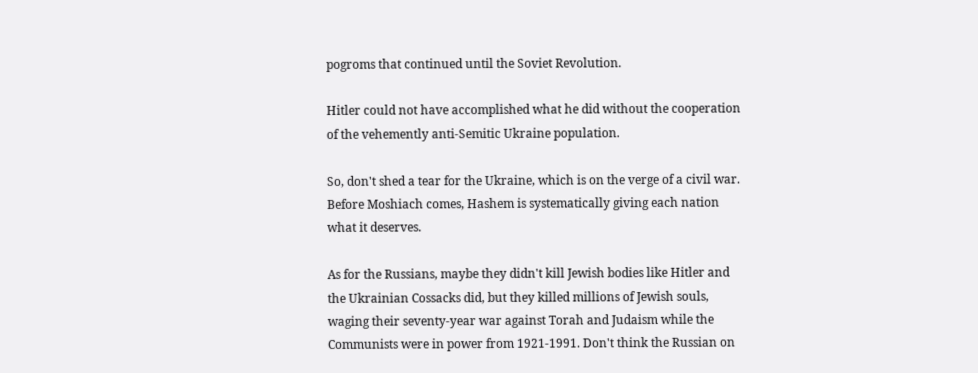pogroms that continued until the Soviet Revolution.

Hitler could not have accomplished what he did without the cooperation of the vehemently anti-Semitic Ukraine population.

So, don't shed a tear for the Ukraine, which is on the verge of a civil war. Before Moshiach comes, Hashem is systematically giving each nation what it deserves.

As for the Russians, maybe they didn't kill Jewish bodies like Hitler and the Ukrainian Cossacks did, but they killed millions of Jewish souls, waging their seventy-year war against Torah and Judaism while the Communists were in power from 1921-1991. Don't think the Russian on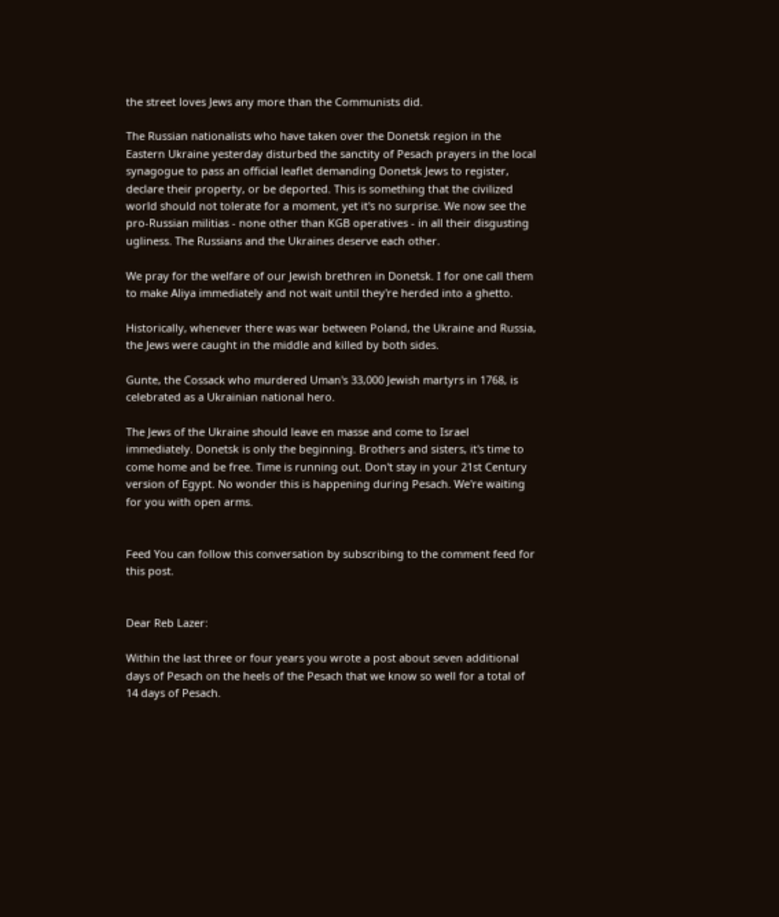the street loves Jews any more than the Communists did.

The Russian nationalists who have taken over the Donetsk region in the Eastern Ukraine yesterday disturbed the sanctity of Pesach prayers in the local synagogue to pass an official leaflet demanding Donetsk Jews to register, declare their property, or be deported. This is something that the civilized world should not tolerate for a moment, yet it's no surprise. We now see the pro-Russian militias - none other than KGB operatives - in all their disgusting ugliness. The Russians and the Ukraines deserve each other.

We pray for the welfare of our Jewish brethren in Donetsk. I for one call them to make Aliya immediately and not wait until they're herded into a ghetto.

Historically, whenever there was war between Poland, the Ukraine and Russia, the Jews were caught in the middle and killed by both sides.

Gunte, the Cossack who murdered Uman's 33,000 Jewish martyrs in 1768, is celebrated as a Ukrainian national hero.

The Jews of the Ukraine should leave en masse and come to Israel immediately. Donetsk is only the beginning. Brothers and sisters, it's time to come home and be free. Time is running out. Don't stay in your 21st Century version of Egypt. No wonder this is happening during Pesach. We're waiting for you with open arms.


Feed You can follow this conversation by subscribing to the comment feed for this post.


Dear Reb Lazer:

Within the last three or four years you wrote a post about seven additional days of Pesach on the heels of the Pesach that we know so well for a total of 14 days of Pesach.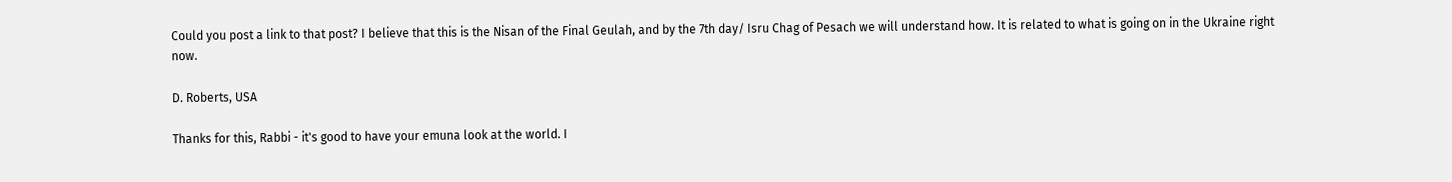Could you post a link to that post? I believe that this is the Nisan of the Final Geulah, and by the 7th day/ Isru Chag of Pesach we will understand how. It is related to what is going on in the Ukraine right now.

D. Roberts, USA

Thanks for this, Rabbi - it's good to have your emuna look at the world. I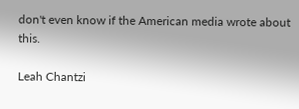don't even know if the American media wrote about this.

Leah Chantzi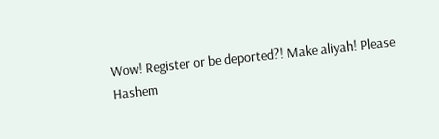Wow! Register or be deported?! Make aliyah! Please Hashem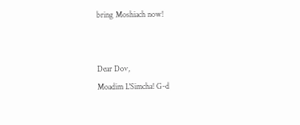bring Moshiach now!


Dear Dov,
Moadim L'Simcha! G-d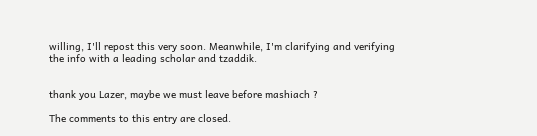willing, I'll repost this very soon. Meanwhile, I'm clarifying and verifying the info with a leading scholar and tzaddik.


thank you Lazer, maybe we must leave before mashiach ?

The comments to this entry are closed.